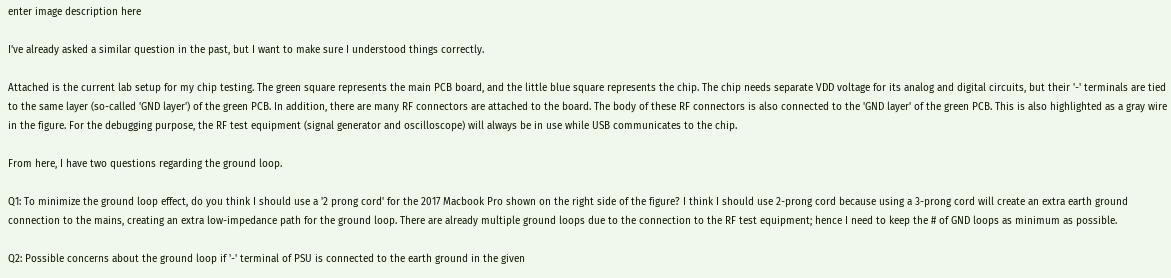enter image description here

I've already asked a similar question in the past, but I want to make sure I understood things correctly.

Attached is the current lab setup for my chip testing. The green square represents the main PCB board, and the little blue square represents the chip. The chip needs separate VDD voltage for its analog and digital circuits, but their '-' terminals are tied to the same layer (so-called 'GND layer') of the green PCB. In addition, there are many RF connectors are attached to the board. The body of these RF connectors is also connected to the 'GND layer' of the green PCB. This is also highlighted as a gray wire in the figure. For the debugging purpose, the RF test equipment (signal generator and oscilloscope) will always be in use while USB communicates to the chip.

From here, I have two questions regarding the ground loop.

Q1: To minimize the ground loop effect, do you think I should use a '2 prong cord' for the 2017 Macbook Pro shown on the right side of the figure? I think I should use 2-prong cord because using a 3-prong cord will create an extra earth ground connection to the mains, creating an extra low-impedance path for the ground loop. There are already multiple ground loops due to the connection to the RF test equipment; hence I need to keep the # of GND loops as minimum as possible.

Q2: Possible concerns about the ground loop if '-' terminal of PSU is connected to the earth ground in the given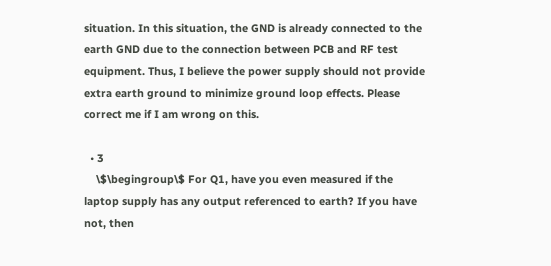situation. In this situation, the GND is already connected to the earth GND due to the connection between PCB and RF test equipment. Thus, I believe the power supply should not provide extra earth ground to minimize ground loop effects. Please correct me if I am wrong on this.

  • 3
    \$\begingroup\$ For Q1, have you even measured if the laptop supply has any output referenced to earth? If you have not, then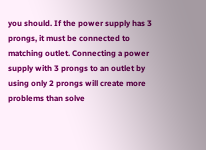you should. If the power supply has 3 prongs, it must be connected to matching outlet. Connecting a power supply with 3 prongs to an outlet by using only 2 prongs will create more problems than solve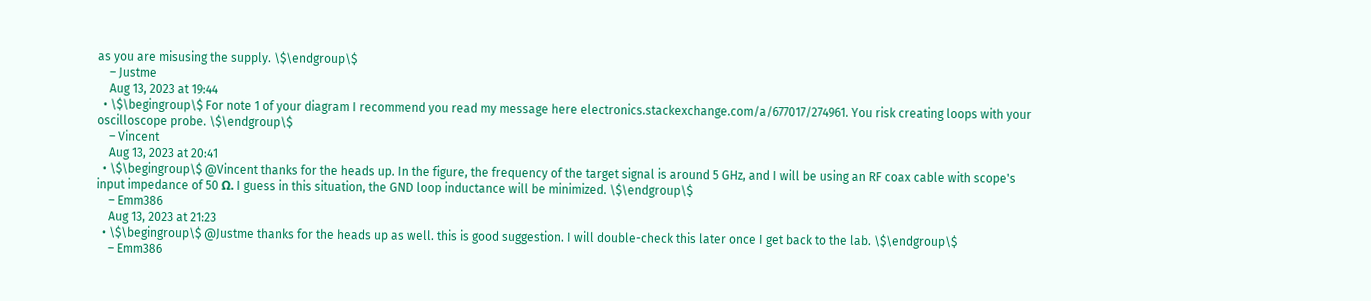as you are misusing the supply. \$\endgroup\$
    – Justme
    Aug 13, 2023 at 19:44
  • \$\begingroup\$ For note 1 of your diagram I recommend you read my message here electronics.stackexchange.com/a/677017/274961. You risk creating loops with your oscilloscope probe. \$\endgroup\$
    – Vincent
    Aug 13, 2023 at 20:41
  • \$\begingroup\$ @Vincent thanks for the heads up. In the figure, the frequency of the target signal is around 5 GHz, and I will be using an RF coax cable with scope's input impedance of 50 Ω. I guess in this situation, the GND loop inductance will be minimized. \$\endgroup\$
    – Emm386
    Aug 13, 2023 at 21:23
  • \$\begingroup\$ @Justme thanks for the heads up as well. this is good suggestion. I will double-check this later once I get back to the lab. \$\endgroup\$
    – Emm386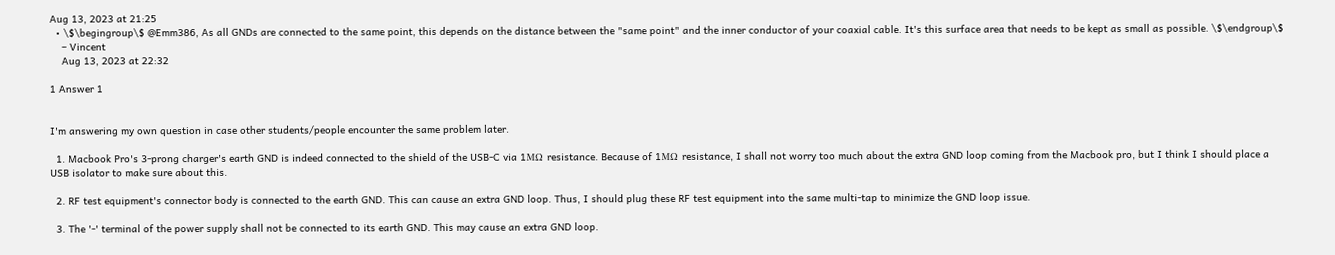Aug 13, 2023 at 21:25
  • \$\begingroup\$ @Emm386, As all GNDs are connected to the same point, this depends on the distance between the "same point" and the inner conductor of your coaxial cable. It's this surface area that needs to be kept as small as possible. \$\endgroup\$
    – Vincent
    Aug 13, 2023 at 22:32

1 Answer 1


I'm answering my own question in case other students/people encounter the same problem later.

  1. Macbook Pro's 3-prong charger's earth GND is indeed connected to the shield of the USB-C via 1MΩ resistance. Because of 1MΩ resistance, I shall not worry too much about the extra GND loop coming from the Macbook pro, but I think I should place a USB isolator to make sure about this.

  2. RF test equipment's connector body is connected to the earth GND. This can cause an extra GND loop. Thus, I should plug these RF test equipment into the same multi-tap to minimize the GND loop issue.

  3. The '-' terminal of the power supply shall not be connected to its earth GND. This may cause an extra GND loop.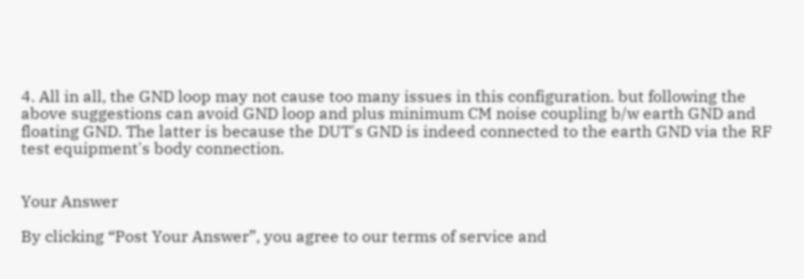4. All in all, the GND loop may not cause too many issues in this configuration. but following the above suggestions can avoid GND loop and plus minimum CM noise coupling b/w earth GND and floating GND. The latter is because the DUT's GND is indeed connected to the earth GND via the RF test equipment's body connection.


Your Answer

By clicking “Post Your Answer”, you agree to our terms of service and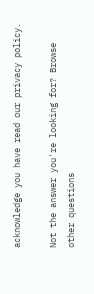acknowledge you have read our privacy policy.

Not the answer you're looking for? Browse other questions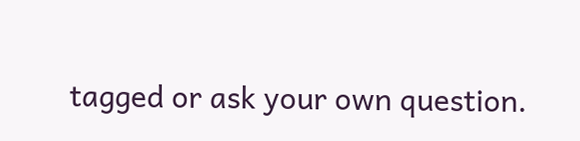tagged or ask your own question.